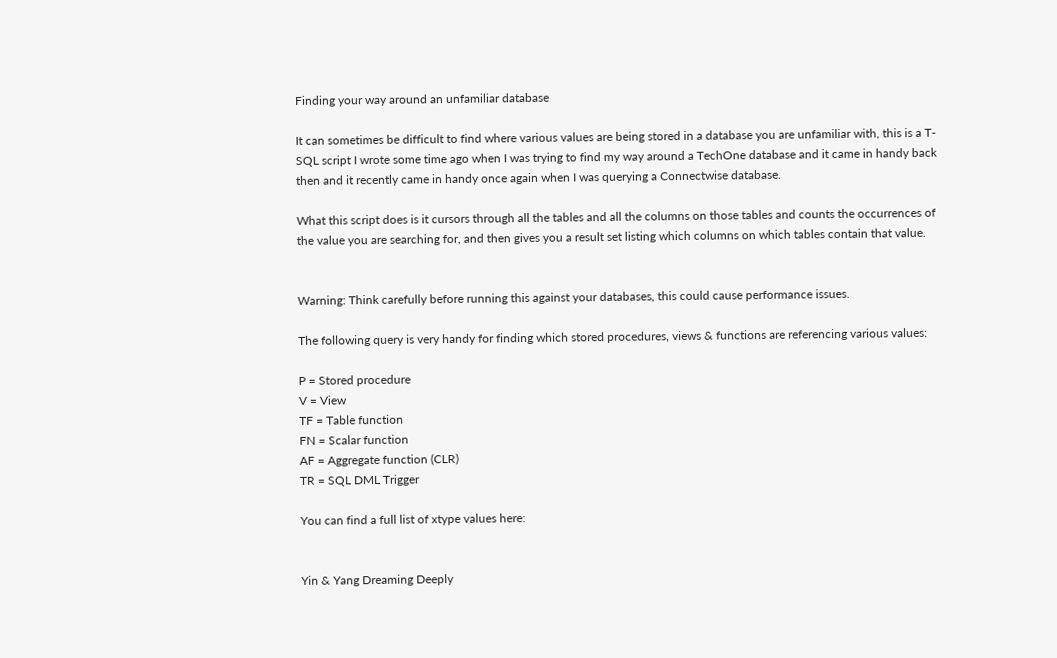Finding your way around an unfamiliar database

It can sometimes be difficult to find where various values are being stored in a database you are unfamiliar with, this is a T-SQL script I wrote some time ago when I was trying to find my way around a TechOne database and it came in handy back then and it recently came in handy once again when I was querying a Connectwise database.

What this script does is it cursors through all the tables and all the columns on those tables and counts the occurrences of the value you are searching for, and then gives you a result set listing which columns on which tables contain that value.


Warning: Think carefully before running this against your databases, this could cause performance issues.

The following query is very handy for finding which stored procedures, views & functions are referencing various values:

P = Stored procedure
V = View
TF = Table function
FN = Scalar function
AF = Aggregate function (CLR)
TR = SQL DML Trigger

You can find a full list of xtype values here:


Yin & Yang Dreaming Deeply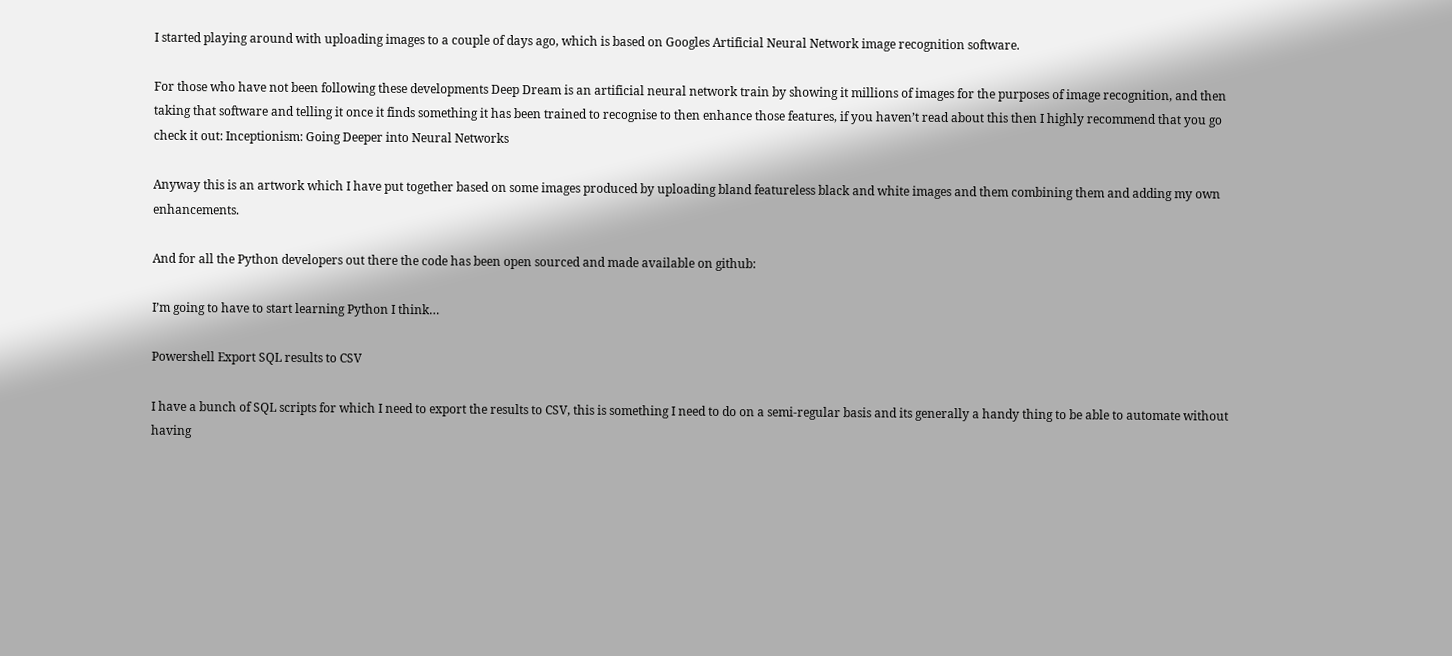I started playing around with uploading images to a couple of days ago, which is based on Googles Artificial Neural Network image recognition software.

For those who have not been following these developments Deep Dream is an artificial neural network train by showing it millions of images for the purposes of image recognition, and then taking that software and telling it once it finds something it has been trained to recognise to then enhance those features, if you haven’t read about this then I highly recommend that you go check it out: Inceptionism: Going Deeper into Neural Networks

Anyway this is an artwork which I have put together based on some images produced by uploading bland featureless black and white images and them combining them and adding my own enhancements.

And for all the Python developers out there the code has been open sourced and made available on github:

I’m going to have to start learning Python I think…

Powershell Export SQL results to CSV

I have a bunch of SQL scripts for which I need to export the results to CSV, this is something I need to do on a semi-regular basis and its generally a handy thing to be able to automate without having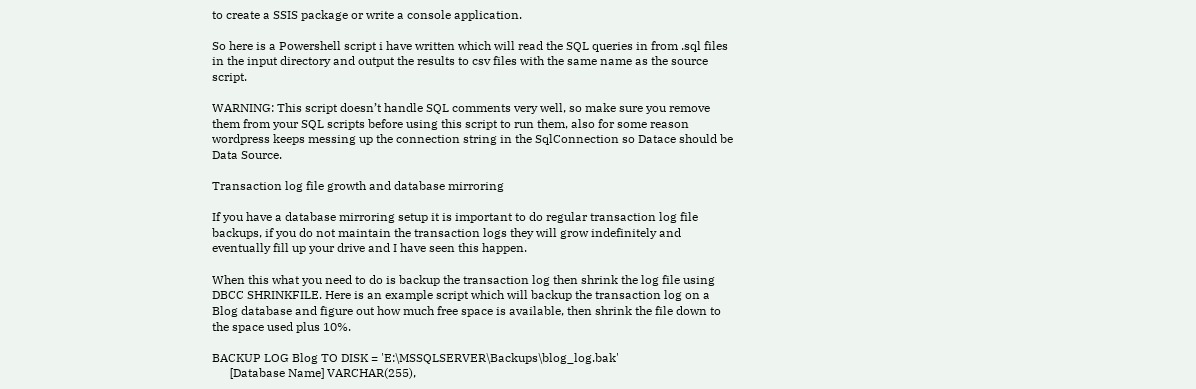to create a SSIS package or write a console application.

So here is a Powershell script i have written which will read the SQL queries in from .sql files in the input directory and output the results to csv files with the same name as the source script.

WARNING: This script doesn’t handle SQL comments very well, so make sure you remove them from your SQL scripts before using this script to run them, also for some reason wordpress keeps messing up the connection string in the SqlConnection so Datace should be Data Source.

Transaction log file growth and database mirroring

If you have a database mirroring setup it is important to do regular transaction log file backups, if you do not maintain the transaction logs they will grow indefinitely and eventually fill up your drive and I have seen this happen.

When this what you need to do is backup the transaction log then shrink the log file using DBCC SHRINKFILE. Here is an example script which will backup the transaction log on a Blog database and figure out how much free space is available, then shrink the file down to the space used plus 10%.

BACKUP LOG Blog TO DISK = 'E:\MSSQLSERVER\Backups\blog_log.bak'
      [Database Name] VARCHAR(255),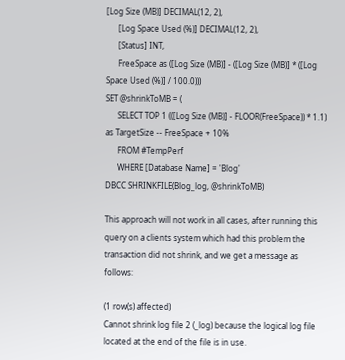[Log Size (MB)] DECIMAL(12, 2),
      [Log Space Used (%)] DECIMAL(12, 2),
      [Status] INT,
      FreeSpace as ([Log Size (MB)] - ([Log Size (MB)] * ([Log Space Used (%)] / 100.0)))
SET @shrinkToMB = (
      SELECT TOP 1 (([Log Size (MB)] - FLOOR(FreeSpace)) * 1.1) as TargetSize -- FreeSpace + 10%
      FROM #TempPerf
      WHERE [Database Name] = 'Blog'
DBCC SHRINKFILE(Blog_log, @shrinkToMB)

This approach will not work in all cases, after running this query on a clients system which had this problem the transaction did not shrink, and we get a message as follows:

(1 row(s) affected)
Cannot shrink log file 2 (_log) because the logical log file located at the end of the file is in use.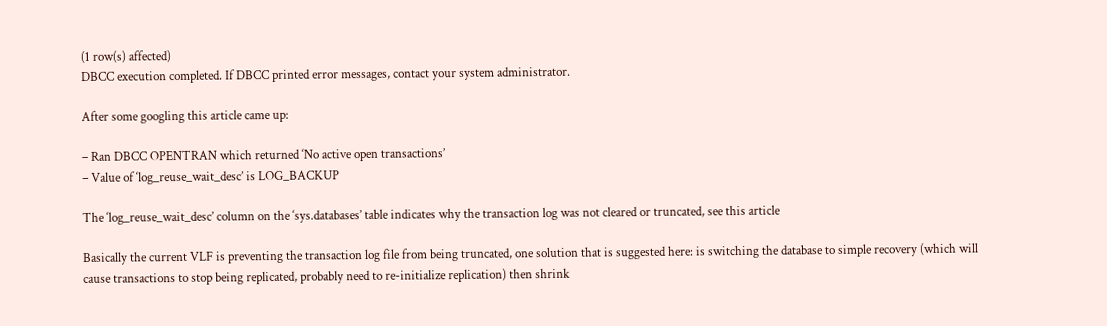(1 row(s) affected)
DBCC execution completed. If DBCC printed error messages, contact your system administrator.

After some googling this article came up:

– Ran DBCC OPENTRAN which returned ‘No active open transactions’
– Value of ‘log_reuse_wait_desc’ is LOG_BACKUP

The ‘log_reuse_wait_desc’ column on the ‘sys.databases’ table indicates why the transaction log was not cleared or truncated, see this article

Basically the current VLF is preventing the transaction log file from being truncated, one solution that is suggested here: is switching the database to simple recovery (which will cause transactions to stop being replicated, probably need to re-initialize replication) then shrink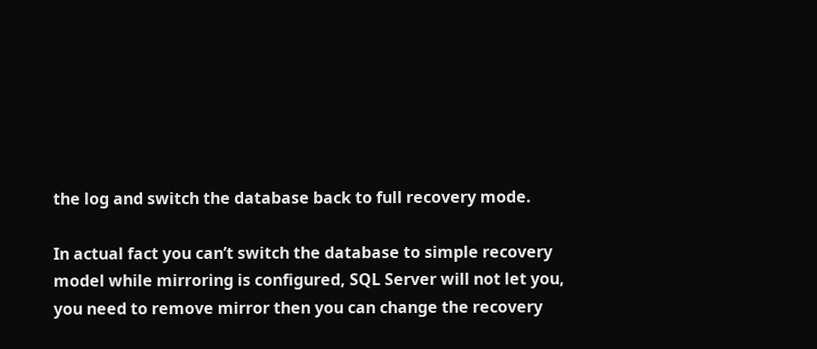the log and switch the database back to full recovery mode.

In actual fact you can’t switch the database to simple recovery model while mirroring is configured, SQL Server will not let you, you need to remove mirror then you can change the recovery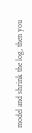model and shrink the log, then you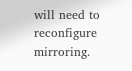will need to reconfigure mirroring.